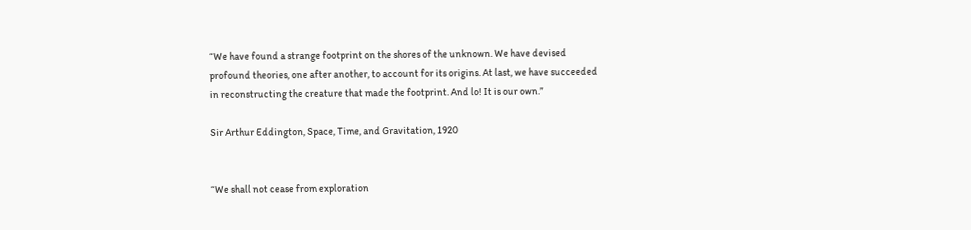“We have found a strange footprint on the shores of the unknown. We have devised profound theories, one after another, to account for its origins. At last, we have succeeded in reconstructing the creature that made the footprint. And lo! It is our own.”

Sir Arthur Eddington, Space, Time, and Gravitation, 1920


“We shall not cease from exploration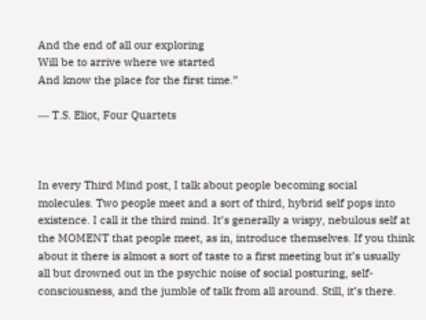And the end of all our exploring
Will be to arrive where we started
And know the place for the first time.”

― T.S. Eliot, Four Quartets



In every Third Mind post, I talk about people becoming social molecules. Two people meet and a sort of third, hybrid self pops into existence. I call it the third mind. It’s generally a wispy, nebulous self at the MOMENT that people meet, as in, introduce themselves. If you think about it there is almost a sort of taste to a first meeting but it’s usually all but drowned out in the psychic noise of social posturing, self-consciousness, and the jumble of talk from all around. Still, it’s there.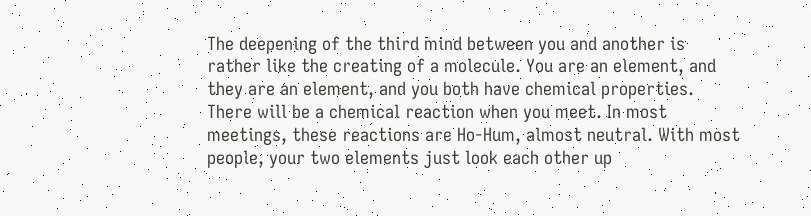The deepening of the third mind between you and another is rather like the creating of a molecule. You are an element, and they are an element, and you both have chemical properties. There will be a chemical reaction when you meet. In most meetings, these reactions are Ho-Hum, almost neutral. With most people, your two elements just look each other up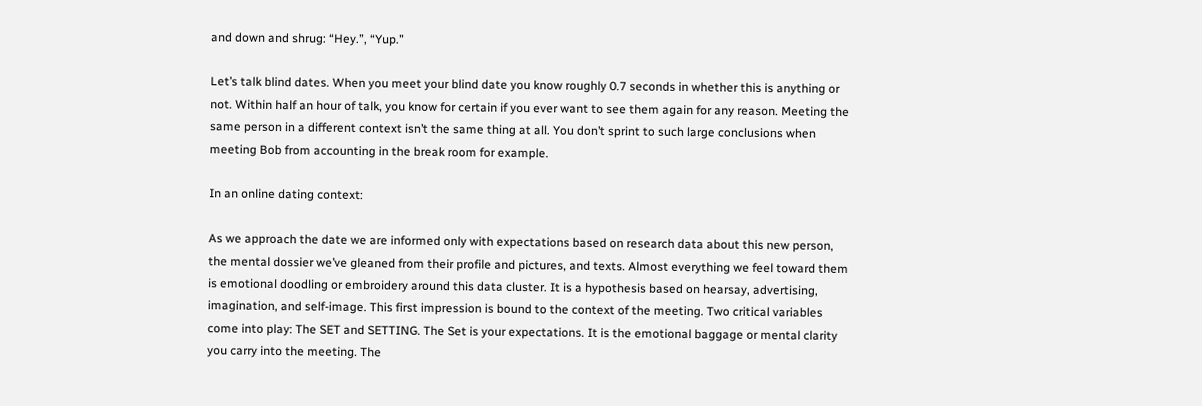and down and shrug: “Hey.”, “Yup.”

Let’s talk blind dates. When you meet your blind date you know roughly 0.7 seconds in whether this is anything or not. Within half an hour of talk, you know for certain if you ever want to see them again for any reason. Meeting the same person in a different context isn’t the same thing at all. You don’t sprint to such large conclusions when meeting Bob from accounting in the break room for example.

In an online dating context:

As we approach the date we are informed only with expectations based on research data about this new person, the mental dossier we’ve gleaned from their profile and pictures, and texts. Almost everything we feel toward them is emotional doodling or embroidery around this data cluster. It is a hypothesis based on hearsay, advertising, imagination, and self-image. This first impression is bound to the context of the meeting. Two critical variables come into play: The SET and SETTING. The Set is your expectations. It is the emotional baggage or mental clarity you carry into the meeting. The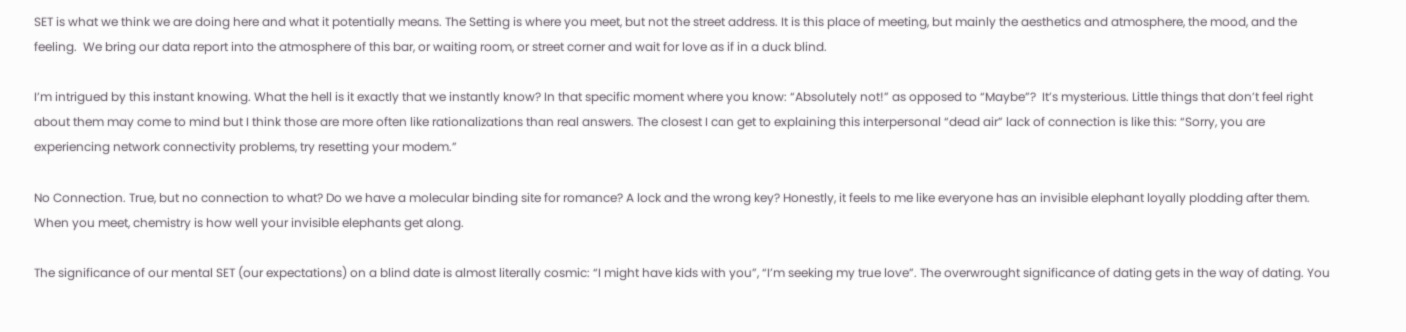SET is what we think we are doing here and what it potentially means. The Setting is where you meet, but not the street address. It is this place of meeting, but mainly the aesthetics and atmosphere, the mood, and the feeling.  We bring our data report into the atmosphere of this bar, or waiting room, or street corner and wait for love as if in a duck blind.

I’m intrigued by this instant knowing. What the hell is it exactly that we instantly know? In that specific moment where you know: “Absolutely not!” as opposed to “Maybe”?  It’s mysterious. Little things that don’t feel right about them may come to mind but I think those are more often like rationalizations than real answers. The closest I can get to explaining this interpersonal “dead air” lack of connection is like this: “Sorry, you are experiencing network connectivity problems, try resetting your modem.”

No Connection. True, but no connection to what? Do we have a molecular binding site for romance? A lock and the wrong key? Honestly, it feels to me like everyone has an invisible elephant loyally plodding after them. When you meet, chemistry is how well your invisible elephants get along.

The significance of our mental SET (our expectations) on a blind date is almost literally cosmic: “I might have kids with you”, “I’m seeking my true love”. The overwrought significance of dating gets in the way of dating. You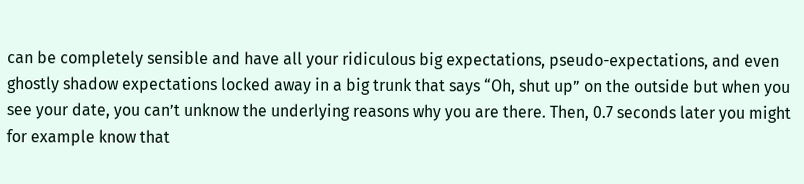can be completely sensible and have all your ridiculous big expectations, pseudo-expectations, and even ghostly shadow expectations locked away in a big trunk that says “Oh, shut up” on the outside but when you see your date, you can’t unknow the underlying reasons why you are there. Then, 0.7 seconds later you might for example know that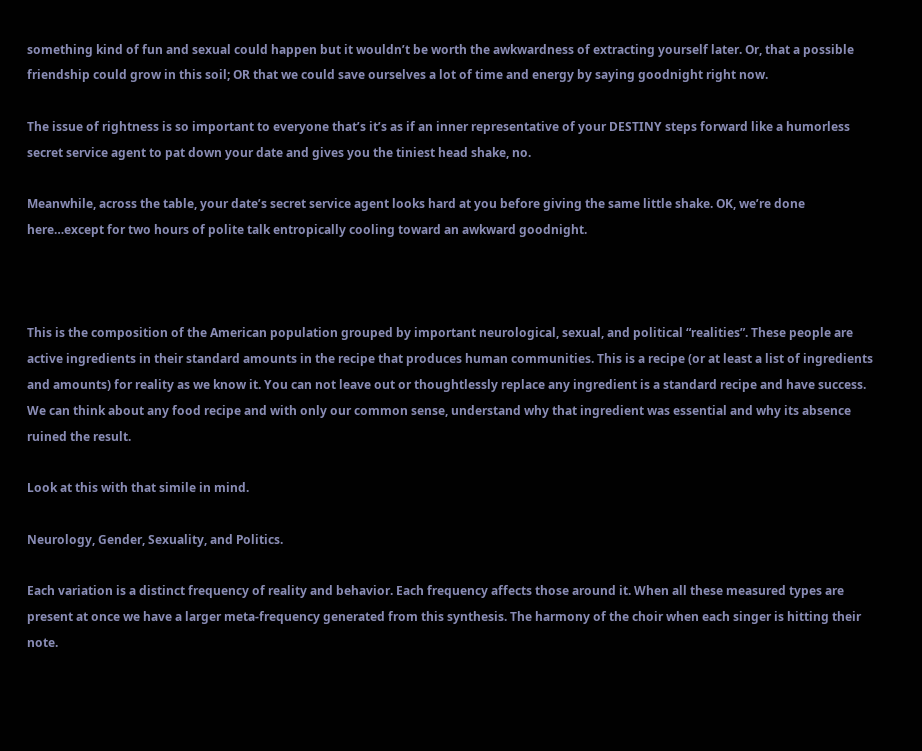something kind of fun and sexual could happen but it wouldn’t be worth the awkwardness of extracting yourself later. Or, that a possible friendship could grow in this soil; OR that we could save ourselves a lot of time and energy by saying goodnight right now.

The issue of rightness is so important to everyone that’s it’s as if an inner representative of your DESTINY steps forward like a humorless secret service agent to pat down your date and gives you the tiniest head shake, no.

Meanwhile, across the table, your date’s secret service agent looks hard at you before giving the same little shake. OK, we’re done here…except for two hours of polite talk entropically cooling toward an awkward goodnight.



This is the composition of the American population grouped by important neurological, sexual, and political “realities”. These people are active ingredients in their standard amounts in the recipe that produces human communities. This is a recipe (or at least a list of ingredients and amounts) for reality as we know it. You can not leave out or thoughtlessly replace any ingredient is a standard recipe and have success. We can think about any food recipe and with only our common sense, understand why that ingredient was essential and why its absence ruined the result.

Look at this with that simile in mind.

Neurology, Gender, Sexuality, and Politics.

Each variation is a distinct frequency of reality and behavior. Each frequency affects those around it. When all these measured types are present at once we have a larger meta-frequency generated from this synthesis. The harmony of the choir when each singer is hitting their note.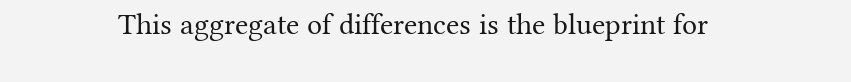This aggregate of differences is the blueprint for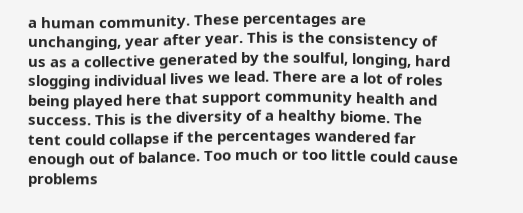a human community. These percentages are unchanging, year after year. This is the consistency of us as a collective generated by the soulful, longing, hard slogging individual lives we lead. There are a lot of roles being played here that support community health and success. This is the diversity of a healthy biome. The tent could collapse if the percentages wandered far enough out of balance. Too much or too little could cause problems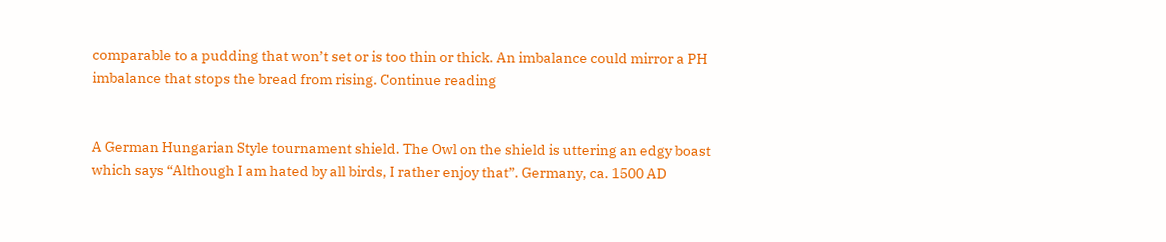comparable to a pudding that won’t set or is too thin or thick. An imbalance could mirror a PH imbalance that stops the bread from rising. Continue reading


A German Hungarian Style tournament shield. The Owl on the shield is uttering an edgy boast which says “Although I am hated by all birds, I rather enjoy that”. Germany, ca. 1500 AD